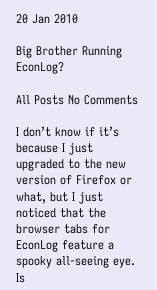20 Jan 2010

Big Brother Running EconLog?

All Posts No Comments

I don’t know if it’s because I just upgraded to the new version of Firefox or what, but I just noticed that the browser tabs for EconLog feature a spooky all-seeing eye. Is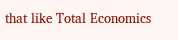that like Total Economics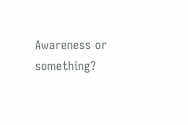Awareness or something?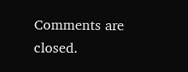Comments are closed.